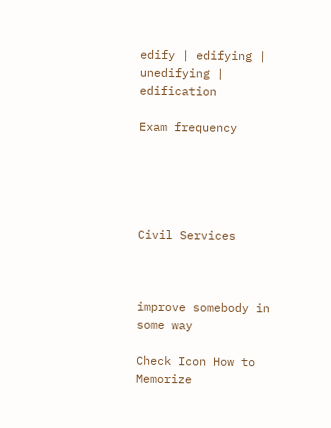edify | edifying | unedifying | edification

Exam frequency





Civil Services



improve somebody in some way

Check Icon How to Memorize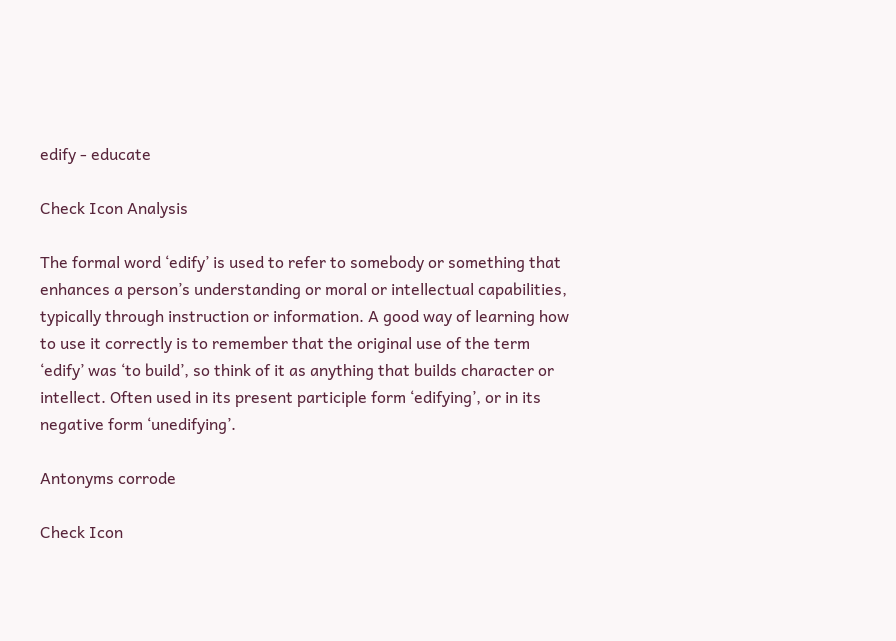edify - educate

Check Icon Analysis

The formal word ‘edify’ is used to refer to somebody or something that enhances a person’s understanding or moral or intellectual capabilities, typically through instruction or information. A good way of learning how to use it correctly is to remember that the original use of the term ‘edify’ was ‘to build’, so think of it as anything that builds character or intellect. Often used in its present participle form ‘edifying’, or in its negative form ‘unedifying’.

Antonyms corrode

Check Icon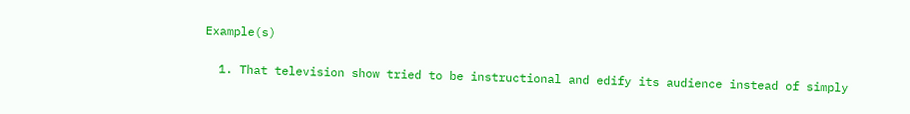Example(s)

  1. That television show tried to be instructional and edify its audience instead of simply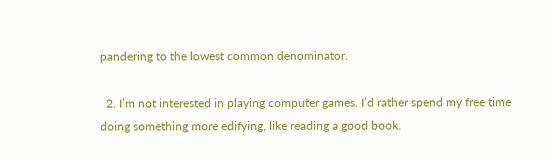pandering to the lowest common denominator.

  2. I’m not interested in playing computer games. I’d rather spend my free time doing something more edifying, like reading a good book.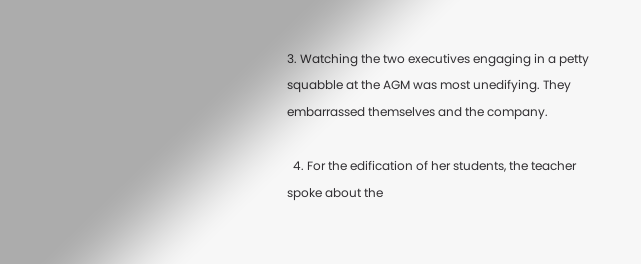3. Watching the two executives engaging in a petty squabble at the AGM was most unedifying. They embarrassed themselves and the company.

  4. For the edification of her students, the teacher spoke about the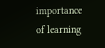importance of learning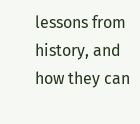lessons from history, and how they can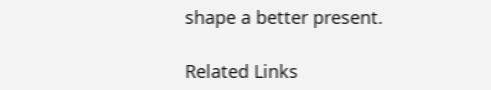shape a better present.

Related Links